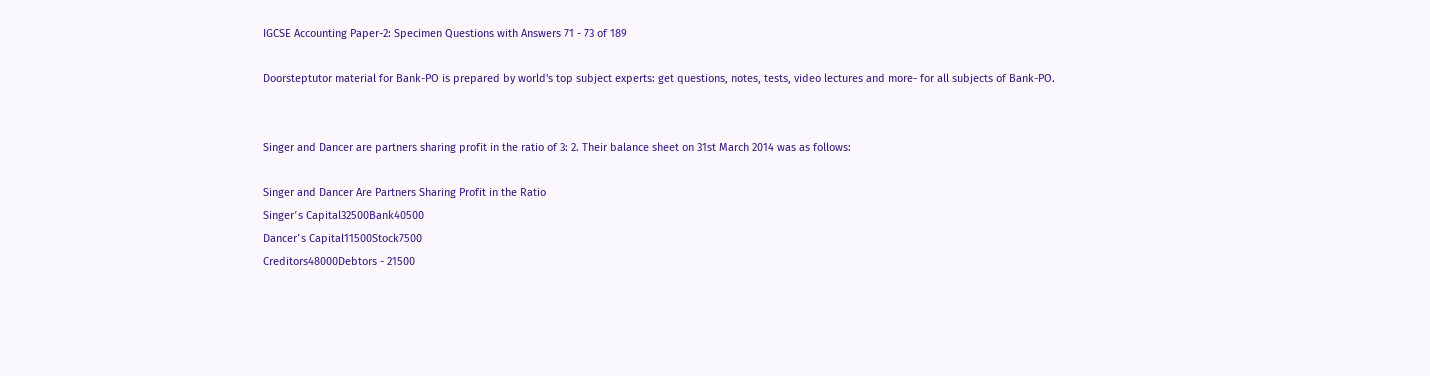IGCSE Accounting Paper-2: Specimen Questions with Answers 71 - 73 of 189

Doorsteptutor material for Bank-PO is prepared by world's top subject experts: get questions, notes, tests, video lectures and more- for all subjects of Bank-PO.


Singer and Dancer are partners sharing profit in the ratio of 3: 2. Their balance sheet on 31st March 2014 was as follows:

Singer and Dancer Are Partners Sharing Profit in the Ratio
Singer՚s Capital32500Bank40500
Dancer՚s Capital11500Stock7500
Creditors48000Debtors - 21500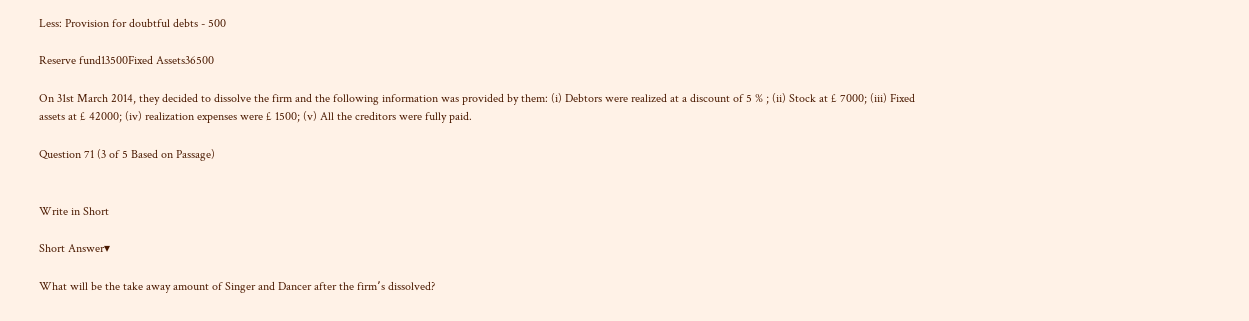Less: Provision for doubtful debts - 500

Reserve fund13500Fixed Assets36500

On 31st March 2014, they decided to dissolve the firm and the following information was provided by them: (i) Debtors were realized at a discount of 5 % ; (ii) Stock at £ 7000; (iii) Fixed assets at £ 42000; (iv) realization expenses were £ 1500; (v) All the creditors were fully paid.

Question 71 (3 of 5 Based on Passage)


Write in Short

Short Answer▾

What will be the take away amount of Singer and Dancer after the firm՚s dissolved?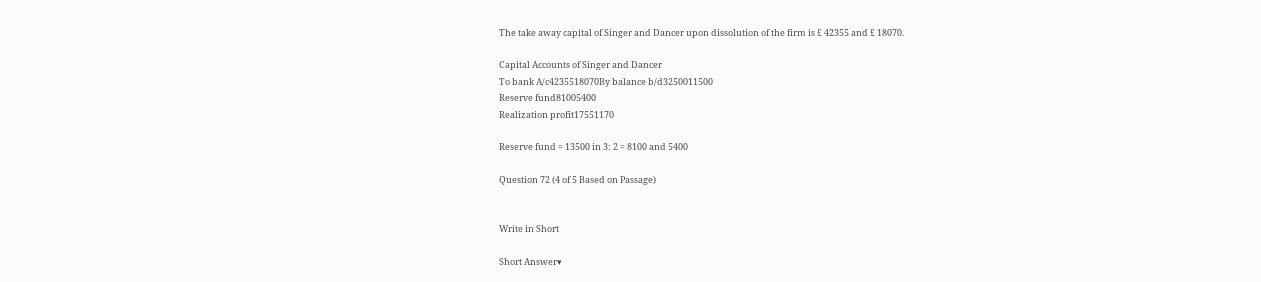The take away capital of Singer and Dancer upon dissolution of the firm is £ 42355 and £ 18070.

Capital Accounts of Singer and Dancer
To bank A/c4235518070By balance b/d3250011500
Reserve fund81005400
Realization profit17551170

Reserve fund = 13500 in 3: 2 = 8100 and 5400

Question 72 (4 of 5 Based on Passage)


Write in Short

Short Answer▾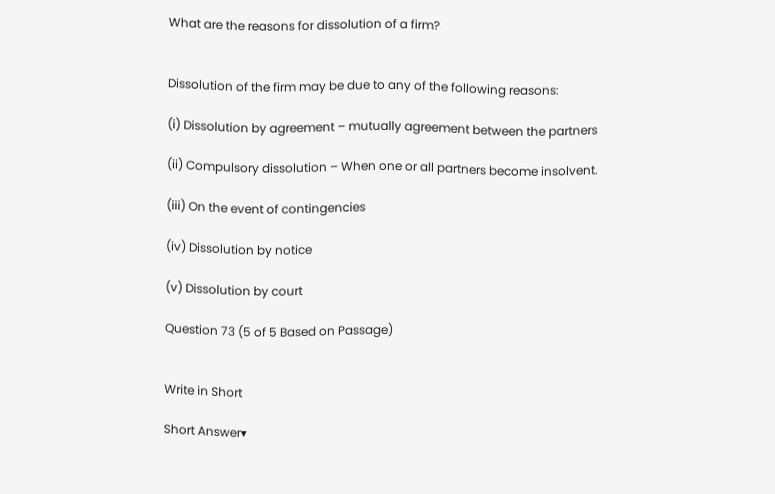What are the reasons for dissolution of a firm?


Dissolution of the firm may be due to any of the following reasons:

(i) Dissolution by agreement – mutually agreement between the partners

(ii) Compulsory dissolution – When one or all partners become insolvent.

(iii) On the event of contingencies

(iv) Dissolution by notice

(v) Dissolution by court

Question 73 (5 of 5 Based on Passage)


Write in Short

Short Answer▾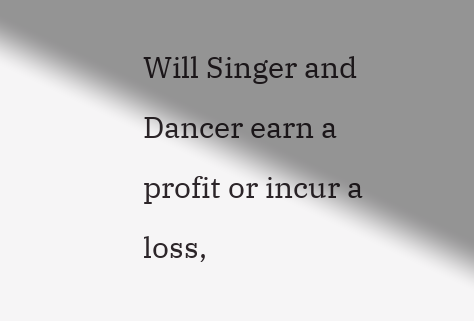Will Singer and Dancer earn a profit or incur a loss,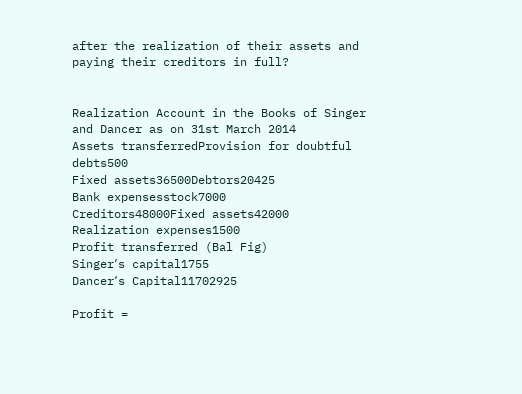after the realization of their assets and paying their creditors in full?


Realization Account in the Books of Singer and Dancer as on 31st March 2014
Assets transferredProvision for doubtful debts500
Fixed assets36500Debtors20425
Bank expensesstock7000
Creditors48000Fixed assets42000
Realization expenses1500
Profit transferred (Bal Fig)
Singer՚s capital1755
Dancer՚s Capital11702925

Profit =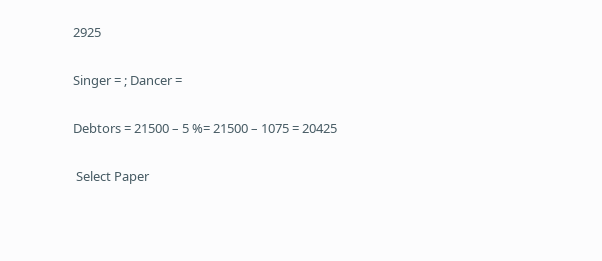2925

Singer = ; Dancer =

Debtors = 21500 – 5 %= 21500 – 1075 = 20425

 Select Paper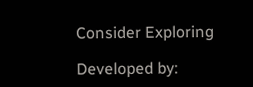Consider Exploring

Developed by: